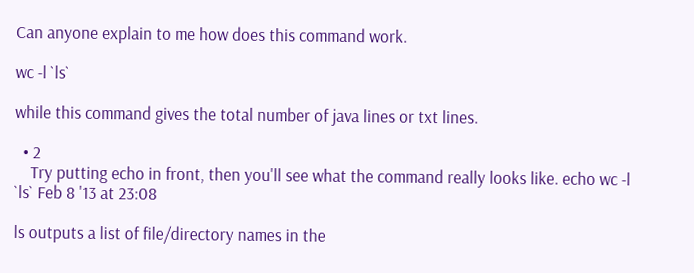Can anyone explain to me how does this command work.

wc -l `ls`

while this command gives the total number of java lines or txt lines.

  • 2
    Try putting echo in front, then you'll see what the command really looks like. echo wc -l `ls` Feb 8 '13 at 23:08

ls outputs a list of file/directory names in the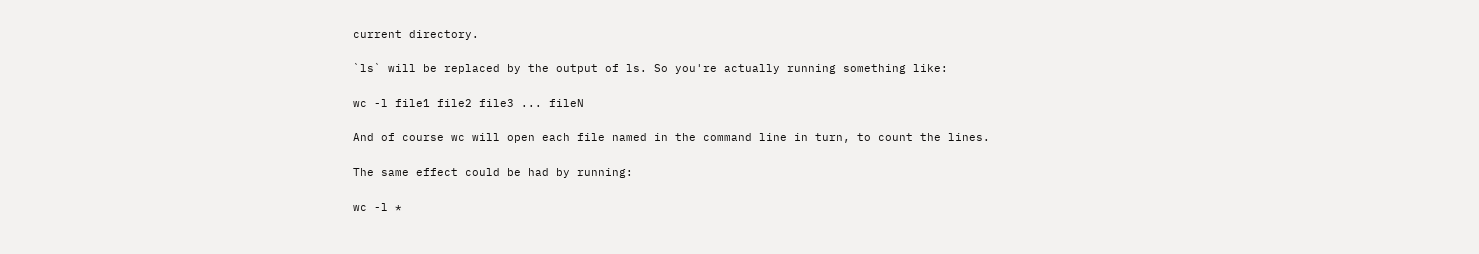current directory.

`ls` will be replaced by the output of ls. So you're actually running something like:

wc -l file1 file2 file3 ... fileN

And of course wc will open each file named in the command line in turn, to count the lines.

The same effect could be had by running:

wc -l *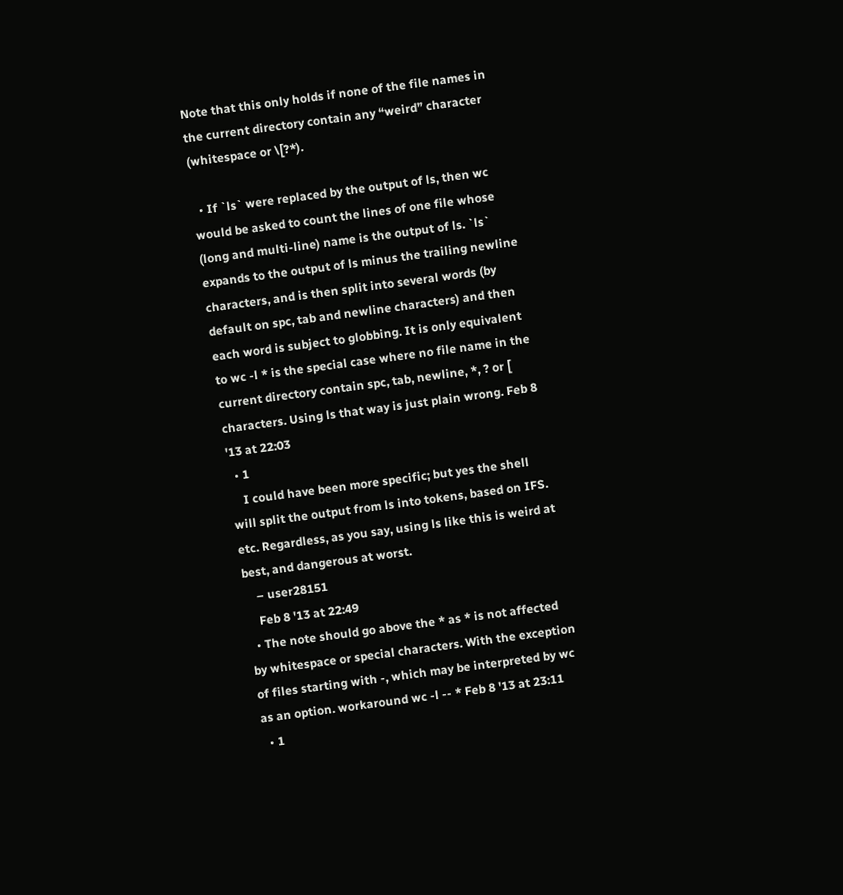Note that this only holds if none of the file names in the current directory contain any “weird” character (whitespace or \[?*).

  • If `ls` were replaced by the output of ls, then wc would be asked to count the lines of one file whose (long and multi-line) name is the output of ls. `ls` expands to the output of ls minus the trailing newline characters, and is then split into several words (by default on spc, tab and newline characters) and then each word is subject to globbing. It is only equivalent to wc -l * is the special case where no file name in the current directory contain spc, tab, newline, *, ? or [ characters. Using ls that way is just plain wrong. Feb 8 '13 at 22:03
  • 1
    I could have been more specific; but yes the shell will split the output from ls into tokens, based on IFS. etc. Regardless, as you say, using ls like this is weird at best, and dangerous at worst.
    – user28151
    Feb 8 '13 at 22:49
  • The note should go above the * as * is not affected by whitespace or special characters. With the exception of files starting with -, which may be interpreted by wc as an option. workaround wc -l -- * Feb 8 '13 at 23:11
  • 1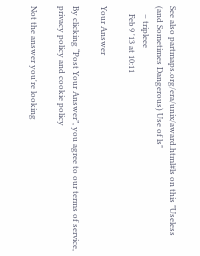See also partmaps.org/era/unix/award.html#ls on this "Useless (and Sometimes Dangerous) Use of ls"
    – tripleee
    Feb 9 '13 at 10:11

Your Answer

By clicking “Post Your Answer”, you agree to our terms of service, privacy policy and cookie policy

Not the answer you're looking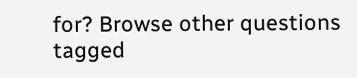for? Browse other questions tagged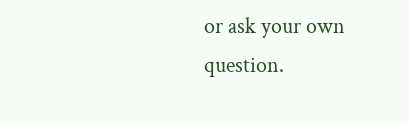or ask your own question.